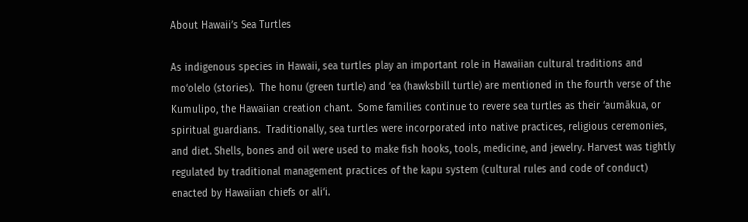About Hawaii’s Sea Turtles

As indigenous species in Hawaii, sea turtles play an important role in Hawaiian cultural traditions and mo‘olelo (stories).  The honu (green turtle) and ‘ea (hawksbill turtle) are mentioned in the fourth verse of the Kumulipo, the Hawaiian creation chant.  Some families continue to revere sea turtles as their ‘aumākua, or spiritual guardians.  Traditionally, sea turtles were incorporated into native practices, religious ceremonies, and diet. Shells, bones and oil were used to make fish hooks, tools, medicine, and jewelry. Harvest was tightly regulated by traditional management practices of the kapu system (cultural rules and code of conduct) enacted by Hawaiian chiefs or ali‘i.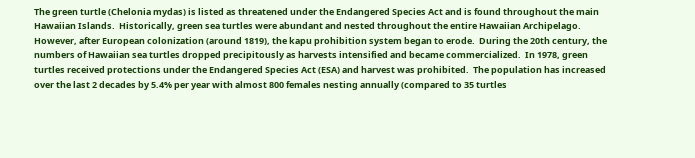The green turtle (Chelonia mydas) is listed as threatened under the Endangered Species Act and is found throughout the main Hawaiian Islands.  Historically, green sea turtles were abundant and nested throughout the entire Hawaiian Archipelago. However, after European colonization (around 1819), the kapu prohibition system began to erode.  During the 20th century, the numbers of Hawaiian sea turtles dropped precipitously as harvests intensified and became commercialized.  In 1978, green turtles received protections under the Endangered Species Act (ESA) and harvest was prohibited.  The population has increased over the last 2 decades by 5.4% per year with almost 800 females nesting annually (compared to 35 turtles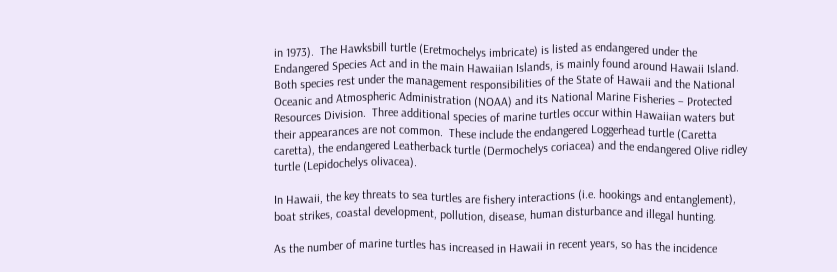in 1973).  The Hawksbill turtle (Eretmochelys imbricate) is listed as endangered under the Endangered Species Act and in the main Hawaiian Islands, is mainly found around Hawaii Island.  Both species rest under the management responsibilities of the State of Hawaii and the National Oceanic and Atmospheric Administration (NOAA) and its National Marine Fisheries – Protected Resources Division.  Three additional species of marine turtles occur within Hawaiian waters but their appearances are not common.  These include the endangered Loggerhead turtle (Caretta caretta), the endangered Leatherback turtle (Dermochelys coriacea) and the endangered Olive ridley turtle (Lepidochelys olivacea).

In Hawaii, the key threats to sea turtles are fishery interactions (i.e. hookings and entanglement), boat strikes, coastal development, pollution, disease, human disturbance and illegal hunting.

As the number of marine turtles has increased in Hawaii in recent years, so has the incidence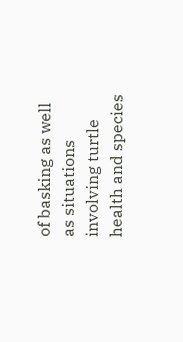of basking as well as situations involving turtle health and species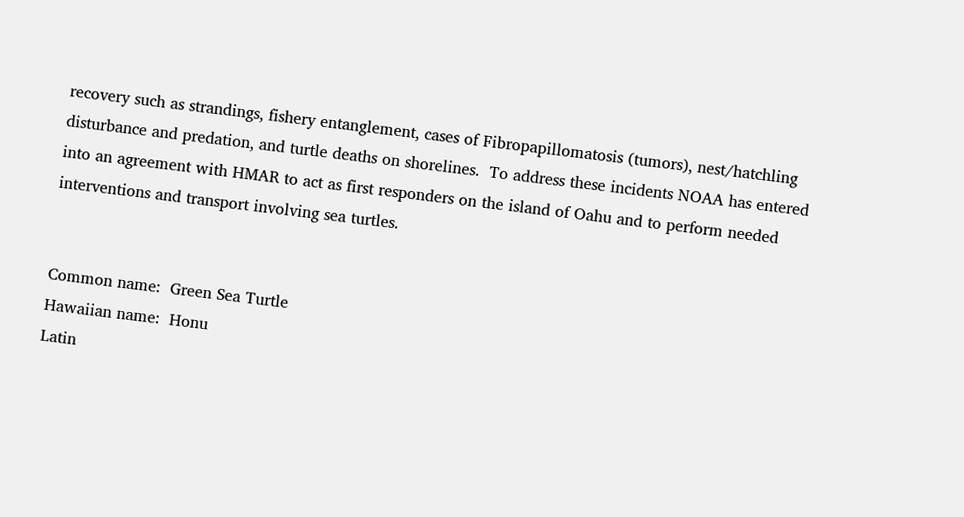recovery such as strandings, fishery entanglement, cases of Fibropapillomatosis (tumors), nest/hatchling disturbance and predation, and turtle deaths on shorelines.  To address these incidents NOAA has entered into an agreement with HMAR to act as first responders on the island of Oahu and to perform needed interventions and transport involving sea turtles.


Common name:  Green Sea Turtle
Hawaiian name:  Honu
Latin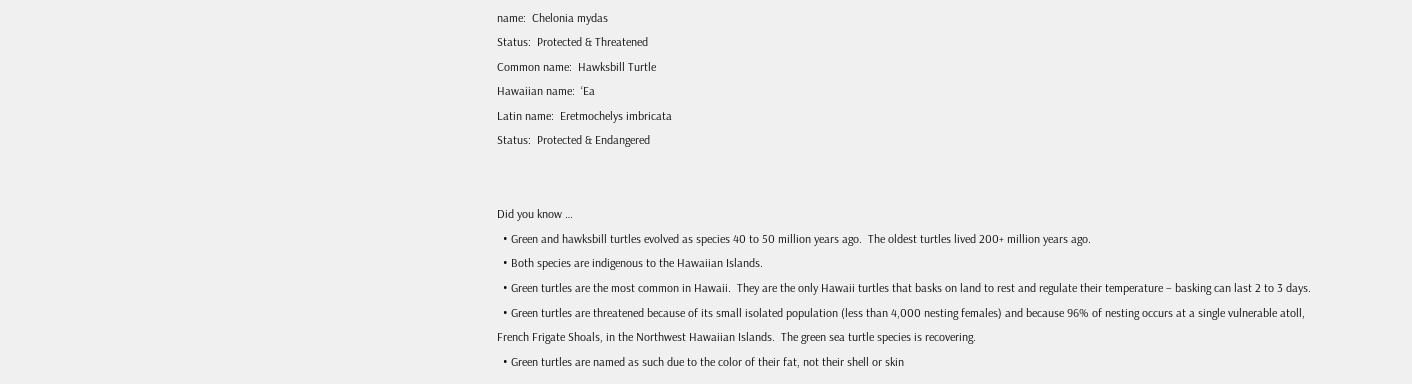name:  Chelonia mydas
Status:  Protected & Threatened
Common name:  Hawksbill Turtle
Hawaiian name:  ‘Ea
Latin name:  Eretmochelys imbricata
Status:  Protected & Endangered


Did you know …
  • Green and hawksbill turtles evolved as species 40 to 50 million years ago.  The oldest turtles lived 200+ million years ago.
  • Both species are indigenous to the Hawaiian Islands.
  • Green turtles are the most common in Hawaii.  They are the only Hawaii turtles that basks on land to rest and regulate their temperature – basking can last 2 to 3 days.
  • Green turtles are threatened because of its small isolated population (less than 4,000 nesting females) and because 96% of nesting occurs at a single vulnerable atoll, French Frigate Shoals, in the Northwest Hawaiian Islands.  The green sea turtle species is recovering.
  • Green turtles are named as such due to the color of their fat, not their shell or skin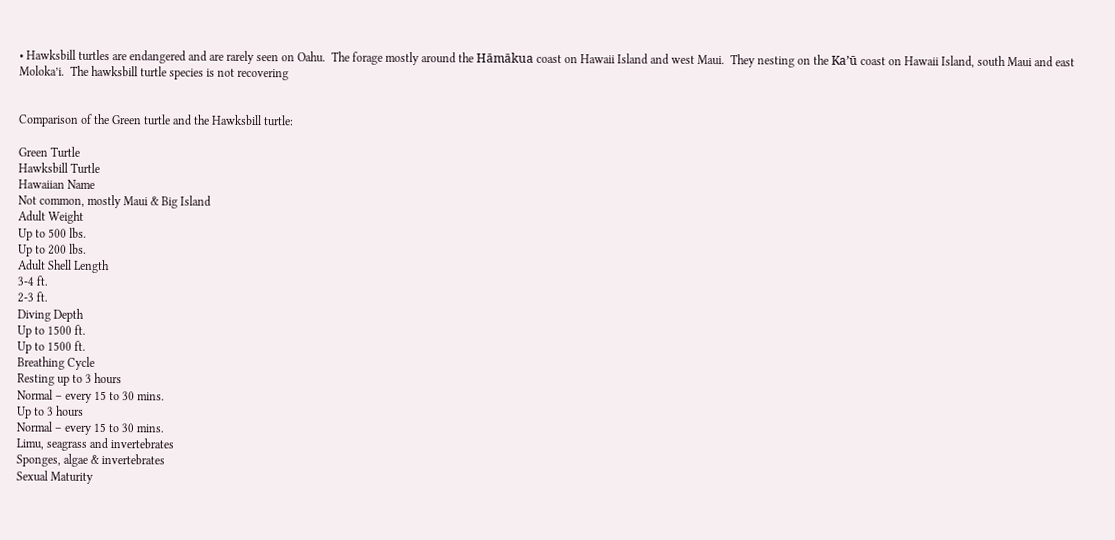• Hawksbill turtles are endangered and are rarely seen on Oahu.  The forage mostly around the Hāmākua coast on Hawaii Island and west Maui.  They nesting on the Ka’ū coast on Hawaii Island, south Maui and east Moloka’i.  The hawksbill turtle species is not recovering


Comparison of the Green turtle and the Hawksbill turtle:

Green Turtle
Hawksbill Turtle
Hawaiian Name
Not common, mostly Maui & Big Island
Adult Weight
Up to 500 lbs.
Up to 200 lbs.
Adult Shell Length
3-4 ft.
2-3 ft.
Diving Depth
Up to 1500 ft.
Up to 1500 ft.
Breathing Cycle
Resting up to 3 hours
Normal – every 15 to 30 mins.
Up to 3 hours
Normal – every 15 to 30 mins.
Limu, seagrass and invertebrates
Sponges, algae & invertebrates
Sexual Maturity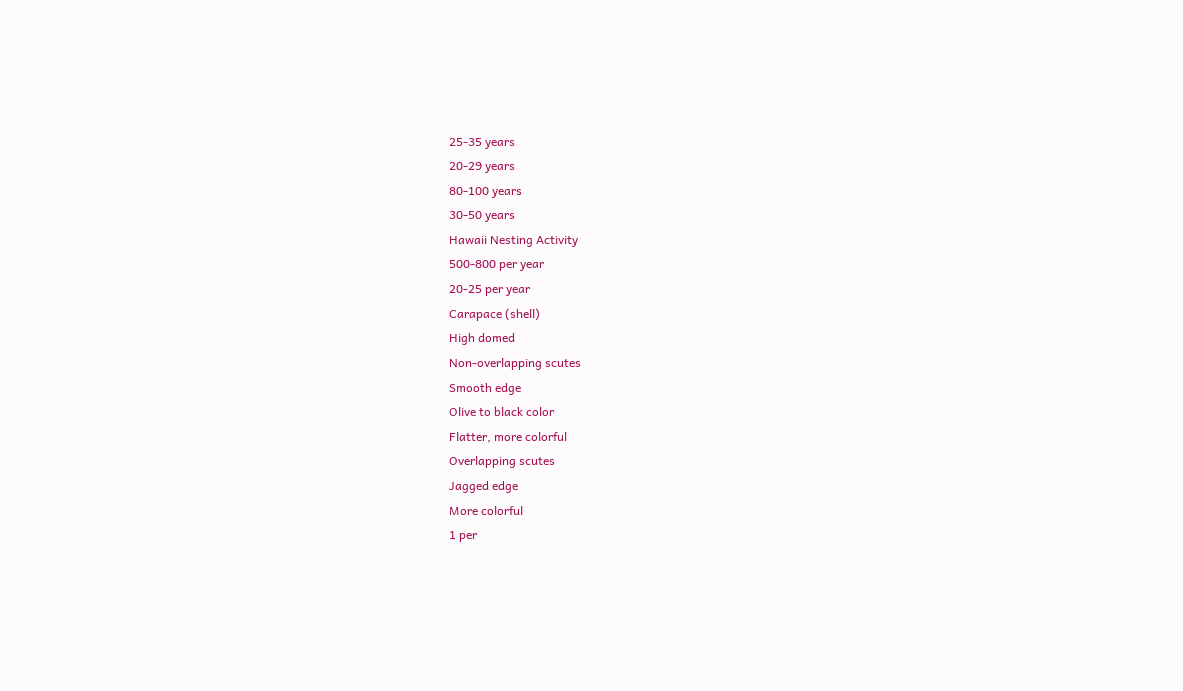25-35 years
20-29 years
80-100 years
30-50 years
Hawaii Nesting Activity
500-800 per year
20-25 per year
Carapace (shell)
High domed
Non-overlapping scutes
Smooth edge
Olive to black color
Flatter, more colorful
Overlapping scutes
Jagged edge
More colorful
1 per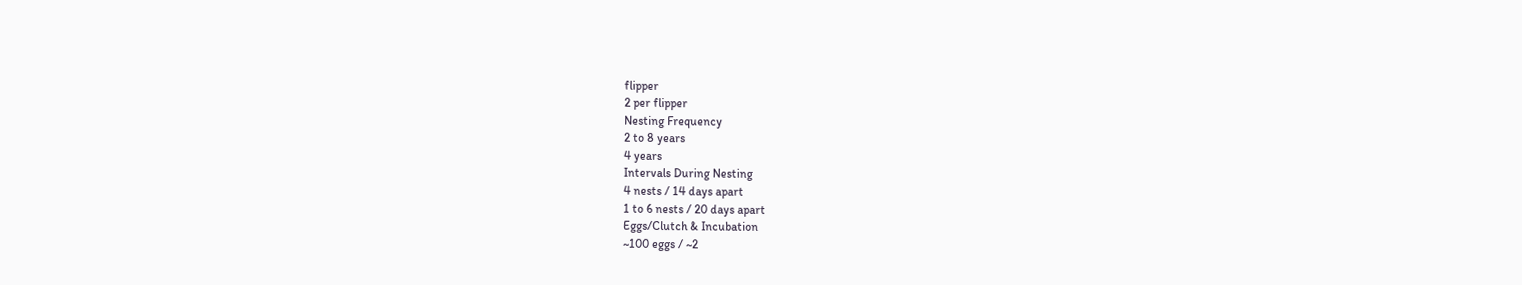flipper
2 per flipper
Nesting Frequency
2 to 8 years
4 years
Intervals During Nesting
4 nests / 14 days apart
1 to 6 nests / 20 days apart
Eggs/Clutch & Incubation
~100 eggs / ~2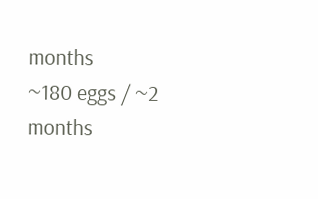months
~180 eggs / ~2 months